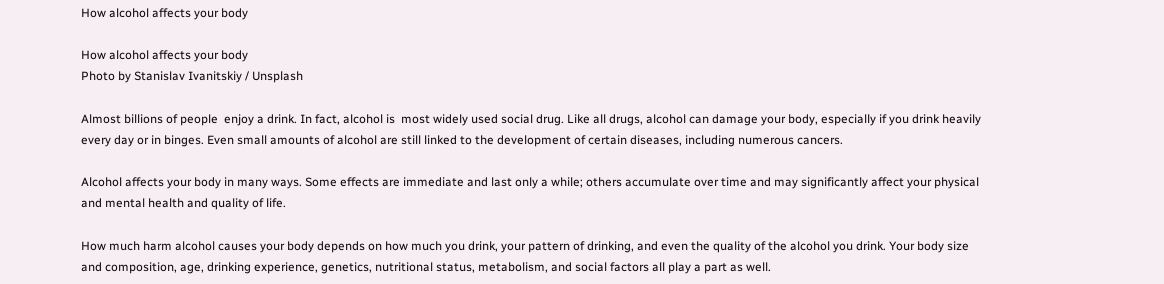How alcohol affects your body

How alcohol affects your body
Photo by Stanislav Ivanitskiy / Unsplash

Almost billions of people  enjoy a drink. In fact, alcohol is  most widely used social drug. Like all drugs, alcohol can damage your body, especially if you drink heavily every day or in binges. Even small amounts of alcohol are still linked to the development of certain diseases, including numerous cancers.

Alcohol affects your body in many ways. Some effects are immediate and last only a while; others accumulate over time and may significantly affect your physical and mental health and quality of life.

How much harm alcohol causes your body depends on how much you drink, your pattern of drinking, and even the quality of the alcohol you drink. Your body size and composition, age, drinking experience, genetics, nutritional status, metabolism, and social factors all play a part as well.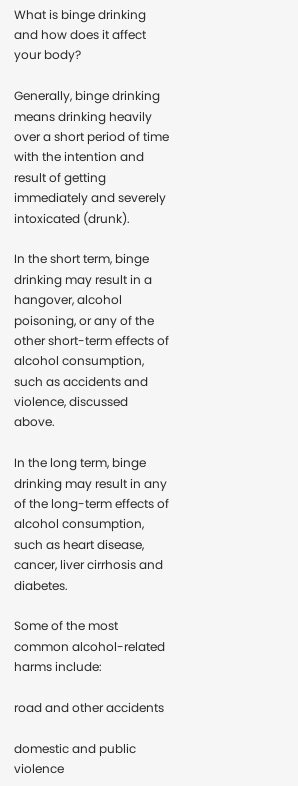What is binge drinking and how does it affect your body?

Generally, binge drinking means drinking heavily over a short period of time with the intention and result of getting immediately and severely intoxicated (drunk).

In the short term, binge drinking may result in a hangover, alcohol poisoning, or any of the other short-term effects of alcohol consumption, such as accidents and violence, discussed above.

In the long term, binge drinking may result in any of the long-term effects of alcohol consumption, such as heart disease, cancer, liver cirrhosis and diabetes.

Some of the most common alcohol-related harms include:

road and other accidents

domestic and public violence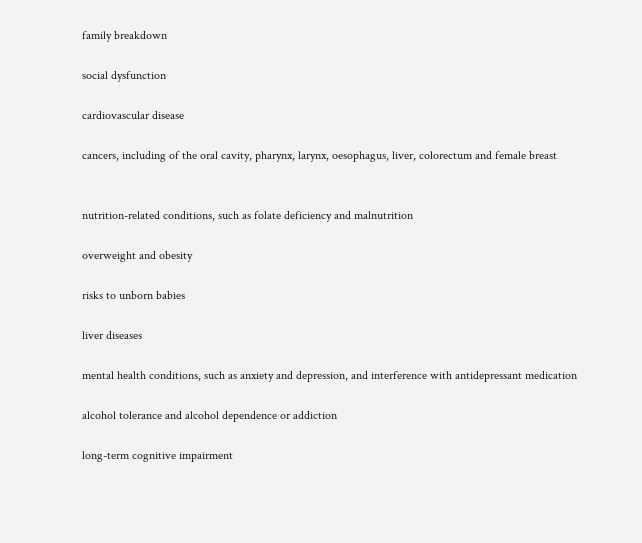family breakdown

social dysfunction

cardiovascular disease

cancers, including of the oral cavity, pharynx, larynx, oesophagus, liver, colorectum and female breast


nutrition-related conditions, such as folate deficiency and malnutrition

overweight and obesity

risks to unborn babies

liver diseases

mental health conditions, such as anxiety and depression, and interference with antidepressant medication

alcohol tolerance and alcohol dependence or addiction

long-term cognitive impairment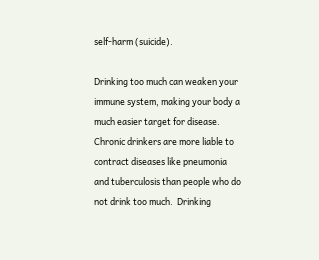self-harm (suicide).

Drinking too much can weaken your immune system, making your body a much easier target for disease.  Chronic drinkers are more liable to contract diseases like pneumonia and tuberculosis than people who do not drink too much.  Drinking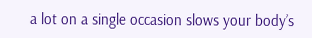a lot on a single occasion slows your body’s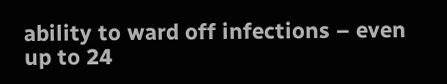ability to ward off infections – even up to 24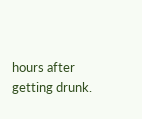hours after getting drunk.